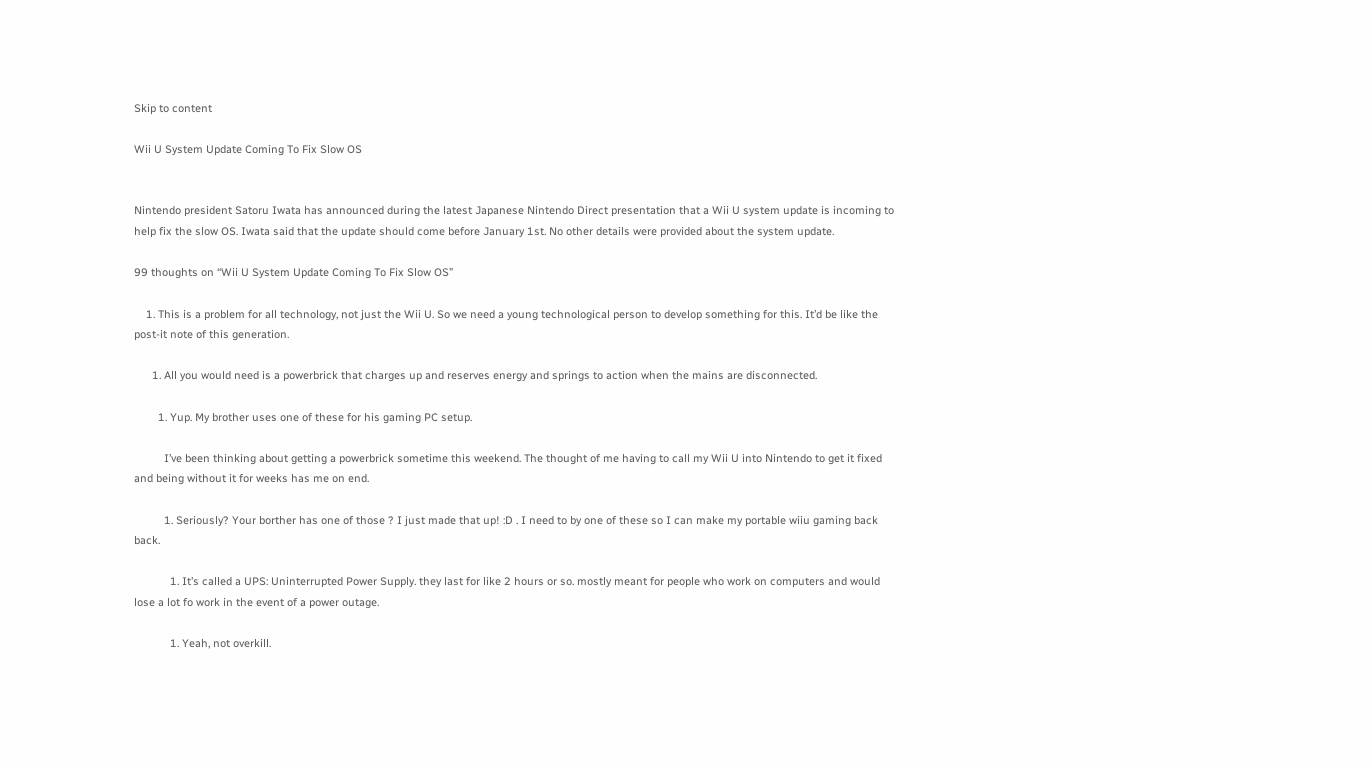Skip to content

Wii U System Update Coming To Fix Slow OS


Nintendo president Satoru Iwata has announced during the latest Japanese Nintendo Direct presentation that a Wii U system update is incoming to help fix the slow OS. Iwata said that the update should come before January 1st. No other details were provided about the system update.

99 thoughts on “Wii U System Update Coming To Fix Slow OS”

    1. This is a problem for all technology, not just the Wii U. So we need a young technological person to develop something for this. It’d be like the post-it note of this generation.

      1. All you would need is a powerbrick that charges up and reserves energy and springs to action when the mains are disconnected.

        1. Yup. My brother uses one of these for his gaming PC setup.

          I’ve been thinking about getting a powerbrick sometime this weekend. The thought of me having to call my Wii U into Nintendo to get it fixed and being without it for weeks has me on end.

          1. Seriously? Your borther has one of those ? I just made that up! :D . I need to by one of these so I can make my portable wiiu gaming back back.

            1. It’s called a UPS: Uninterrupted Power Supply. they last for like 2 hours or so. mostly meant for people who work on computers and would lose a lot fo work in the event of a power outage.

            1. Yeah, not overkill.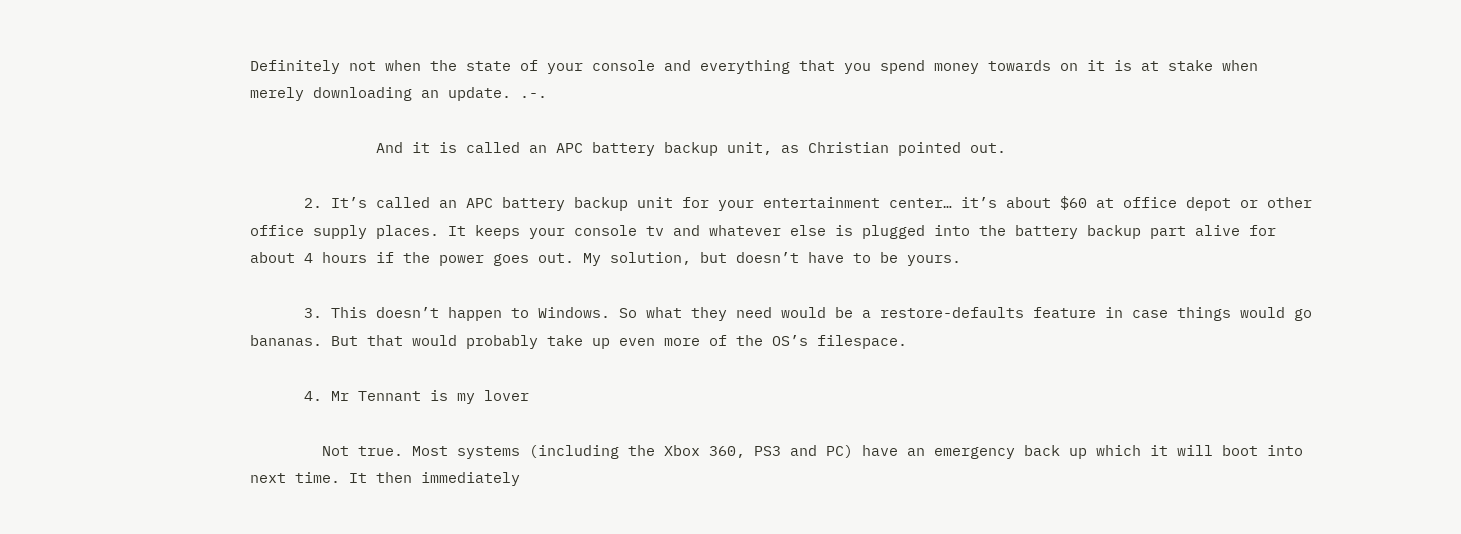Definitely not when the state of your console and everything that you spend money towards on it is at stake when merely downloading an update. .-.

              And it is called an APC battery backup unit, as Christian pointed out.

      2. It’s called an APC battery backup unit for your entertainment center… it’s about $60 at office depot or other office supply places. It keeps your console tv and whatever else is plugged into the battery backup part alive for about 4 hours if the power goes out. My solution, but doesn’t have to be yours.

      3. This doesn’t happen to Windows. So what they need would be a restore-defaults feature in case things would go bananas. But that would probably take up even more of the OS’s filespace.

      4. Mr Tennant is my lover

        Not true. Most systems (including the Xbox 360, PS3 and PC) have an emergency back up which it will boot into next time. It then immediately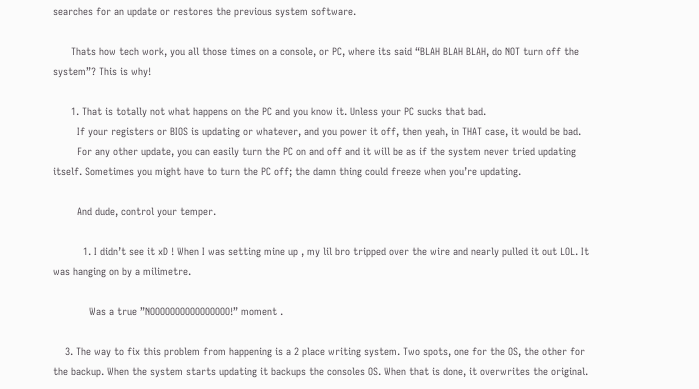searches for an update or restores the previous system software.

      Thats how tech work, you all those times on a console, or PC, where its said “BLAH BLAH BLAH, do NOT turn off the system”? This is why!

      1. That is totally not what happens on the PC and you know it. Unless your PC sucks that bad.
        If your registers or BIOS is updating or whatever, and you power it off, then yeah, in THAT case, it would be bad.
        For any other update, you can easily turn the PC on and off and it will be as if the system never tried updating itself. Sometimes you might have to turn the PC off; the damn thing could freeze when you’re updating.

        And dude, control your temper.

          1. I didn’t see it xD ! When I was setting mine up , my lil bro tripped over the wire and nearly pulled it out LOL. It was hanging on by a milimetre.

            Was a true ”NOOOOOOOOOOOOOOOO!” moment .

    3. The way to fix this problem from happening is a 2 place writing system. Two spots, one for the OS, the other for the backup. When the system starts updating it backups the consoles OS. When that is done, it overwrites the original.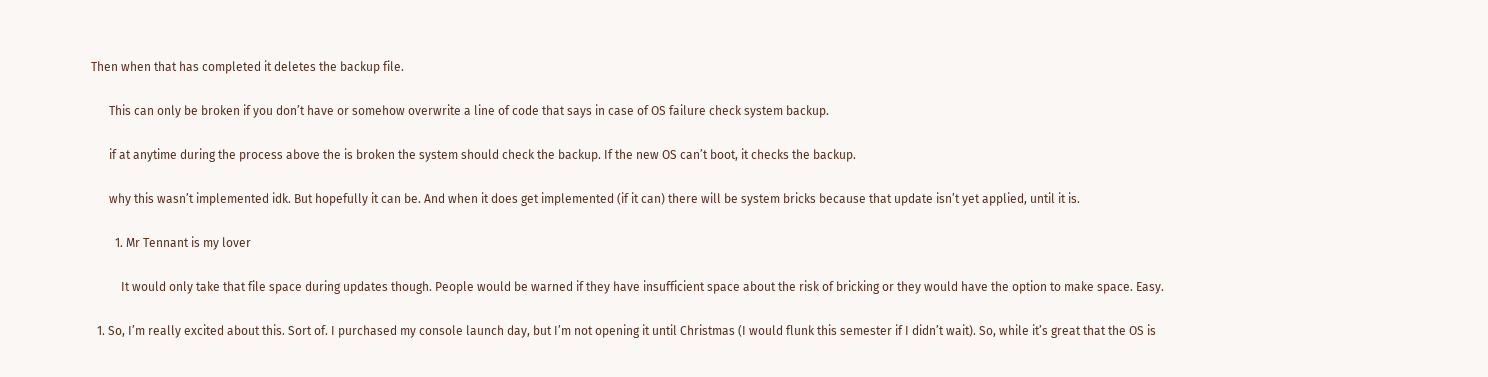Then when that has completed it deletes the backup file.

      This can only be broken if you don’t have or somehow overwrite a line of code that says in case of OS failure check system backup.

      if at anytime during the process above the is broken the system should check the backup. If the new OS can’t boot, it checks the backup.

      why this wasn’t implemented idk. But hopefully it can be. And when it does get implemented (if it can) there will be system bricks because that update isn’t yet applied, until it is.

        1. Mr Tennant is my lover

          It would only take that file space during updates though. People would be warned if they have insufficient space about the risk of bricking or they would have the option to make space. Easy.

  1. So, I’m really excited about this. Sort of. I purchased my console launch day, but I’m not opening it until Christmas (I would flunk this semester if I didn’t wait). So, while it’s great that the OS is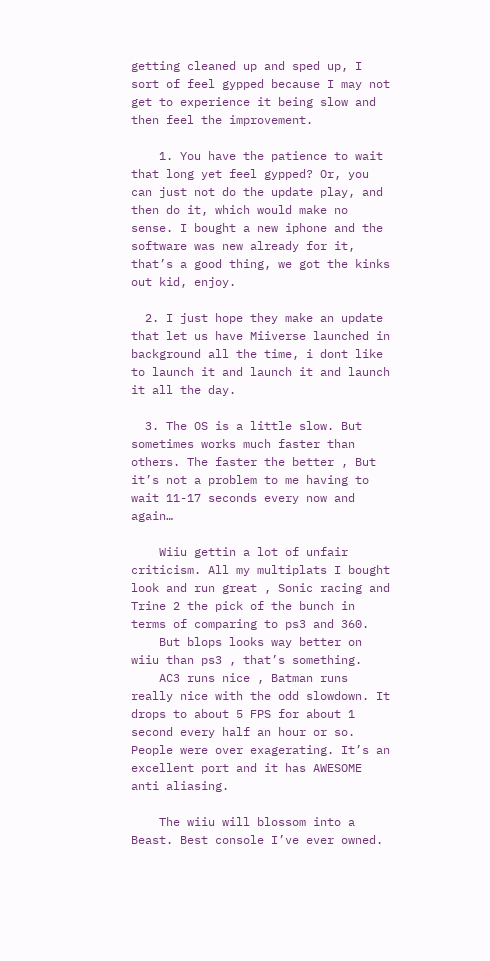getting cleaned up and sped up, I sort of feel gypped because I may not get to experience it being slow and then feel the improvement.

    1. You have the patience to wait that long yet feel gypped? Or, you can just not do the update play, and then do it, which would make no sense. I bought a new iphone and the software was new already for it, that’s a good thing, we got the kinks out kid, enjoy.

  2. I just hope they make an update that let us have Miiverse launched in background all the time, i dont like to launch it and launch it and launch it all the day.

  3. The OS is a little slow. But sometimes works much faster than others. The faster the better , But it’s not a problem to me having to wait 11-17 seconds every now and again…

    Wiiu gettin a lot of unfair criticism. All my multiplats I bought look and run great , Sonic racing and Trine 2 the pick of the bunch in terms of comparing to ps3 and 360.
    But blops looks way better on wiiu than ps3 , that’s something.
    AC3 runs nice , Batman runs really nice with the odd slowdown. It drops to about 5 FPS for about 1 second every half an hour or so. People were over exagerating. It’s an excellent port and it has AWESOME anti aliasing.

    The wiiu will blossom into a Beast. Best console I’ve ever owned.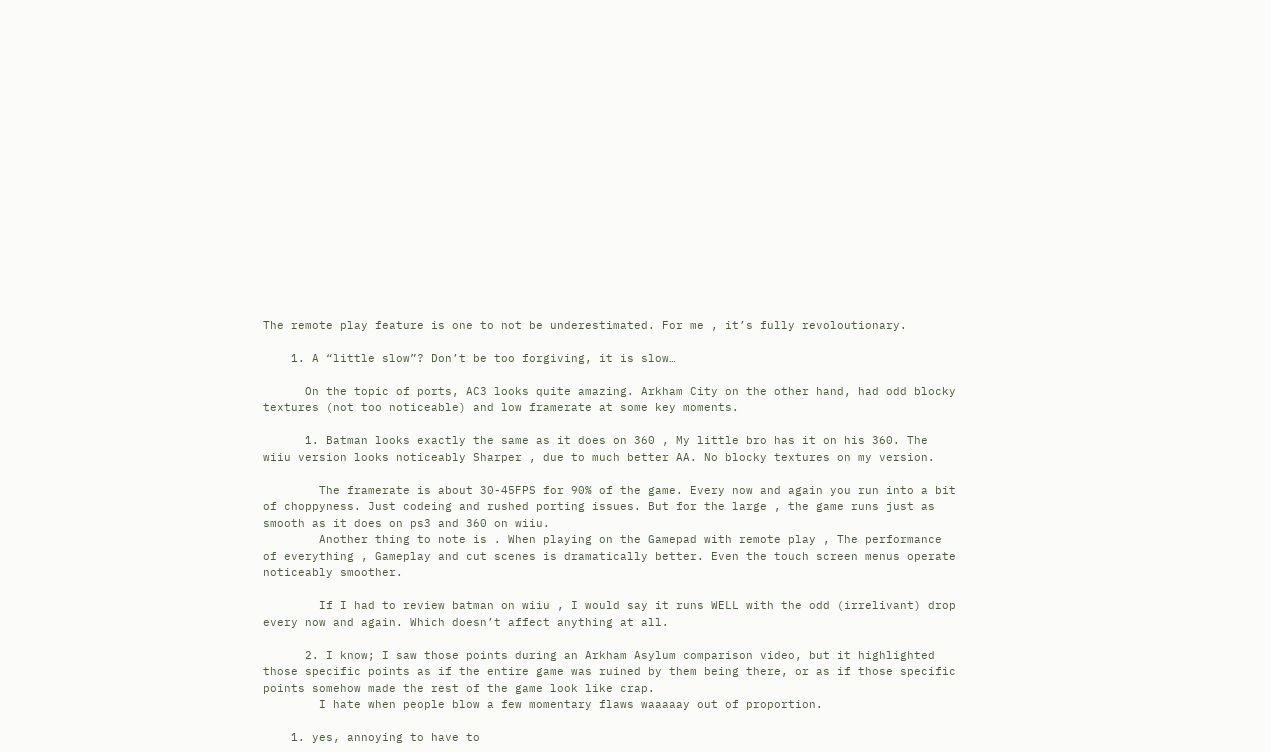The remote play feature is one to not be underestimated. For me , it’s fully revoloutionary.

    1. A “little slow”? Don’t be too forgiving, it is slow…

      On the topic of ports, AC3 looks quite amazing. Arkham City on the other hand, had odd blocky textures (not too noticeable) and low framerate at some key moments.

      1. Batman looks exactly the same as it does on 360 , My little bro has it on his 360. The wiiu version looks noticeably Sharper , due to much better AA. No blocky textures on my version.

        The framerate is about 30-45FPS for 90% of the game. Every now and again you run into a bit of choppyness. Just codeing and rushed porting issues. But for the large , the game runs just as smooth as it does on ps3 and 360 on wiiu.
        Another thing to note is . When playing on the Gamepad with remote play , The performance of everything , Gameplay and cut scenes is dramatically better. Even the touch screen menus operate noticeably smoother.

        If I had to review batman on wiiu , I would say it runs WELL with the odd (irrelivant) drop every now and again. Which doesn’t affect anything at all.

      2. I know; I saw those points during an Arkham Asylum comparison video, but it highlighted those specific points as if the entire game was ruined by them being there, or as if those specific points somehow made the rest of the game look like crap.
        I hate when people blow a few momentary flaws waaaaay out of proportion.

    1. yes, annoying to have to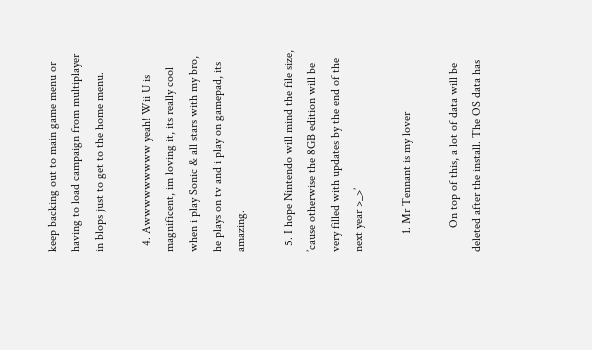keep backing out to main game menu or having to load campaign from multiplayer in blops just to get to the home menu.

  4. Awwwwwwwww yeah! Wii U is magnificent, im loving it, its really cool when i play Sonic & all stars with my bro, he plays on tv and i play on gamepad, its amazing.

  5. I hope Nintendo will mind the file size, ’cause otherwise the 8GB edition will be very filled with updates by the end of the next year >_>’

      1. Mr Tennant is my lover

        On top of this, a lot of data will be deleted after the install. The OS data has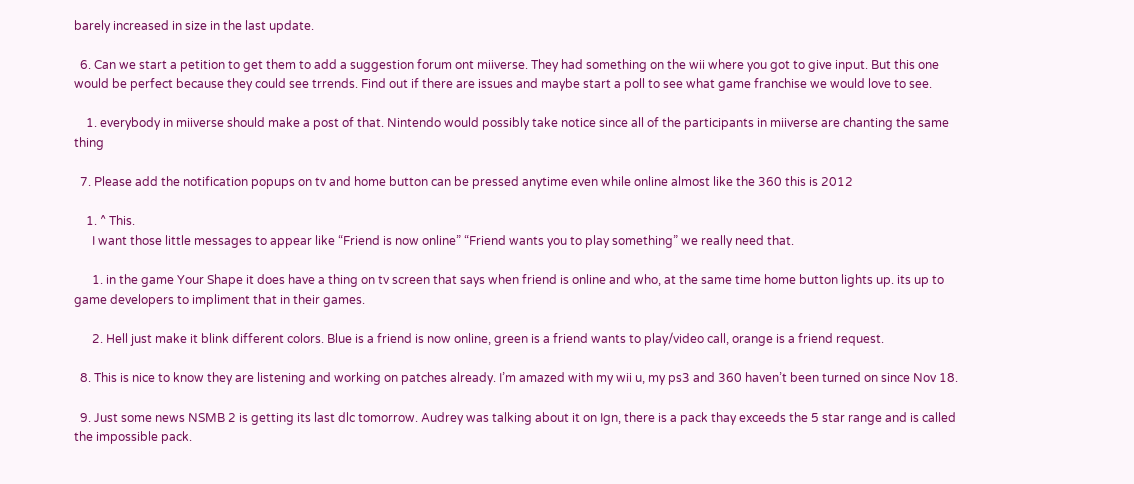barely increased in size in the last update.

  6. Can we start a petition to get them to add a suggestion forum ont miiverse. They had something on the wii where you got to give input. But this one would be perfect because they could see trrends. Find out if there are issues and maybe start a poll to see what game franchise we would love to see.

    1. everybody in miiverse should make a post of that. Nintendo would possibly take notice since all of the participants in miiverse are chanting the same thing

  7. Please add the notification popups on tv and home button can be pressed anytime even while online almost like the 360 this is 2012

    1. ^ This.
      I want those little messages to appear like “Friend is now online” “Friend wants you to play something” we really need that.

      1. in the game Your Shape it does have a thing on tv screen that says when friend is online and who, at the same time home button lights up. its up to game developers to impliment that in their games.

      2. Hell just make it blink different colors. Blue is a friend is now online, green is a friend wants to play/video call, orange is a friend request.

  8. This is nice to know they are listening and working on patches already. I’m amazed with my wii u, my ps3 and 360 haven’t been turned on since Nov 18.

  9. Just some news NSMB 2 is getting its last dlc tomorrow. Audrey was talking about it on Ign, there is a pack thay exceeds the 5 star range and is called the impossible pack.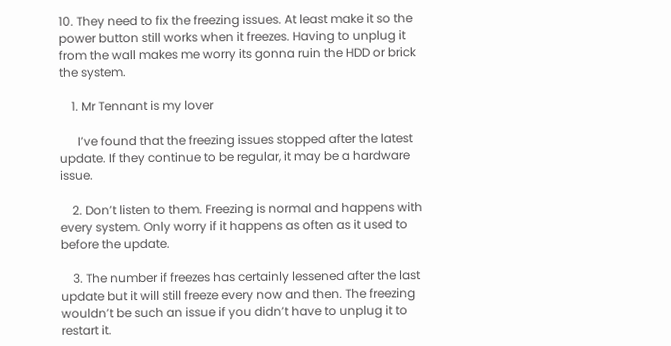10. They need to fix the freezing issues. At least make it so the power button still works when it freezes. Having to unplug it from the wall makes me worry its gonna ruin the HDD or brick the system.

    1. Mr Tennant is my lover

      I’ve found that the freezing issues stopped after the latest update. If they continue to be regular, it may be a hardware issue.

    2. Don’t listen to them. Freezing is normal and happens with every system. Only worry if it happens as often as it used to before the update.

    3. The number if freezes has certainly lessened after the last update but it will still freeze every now and then. The freezing wouldn’t be such an issue if you didn’t have to unplug it to restart it.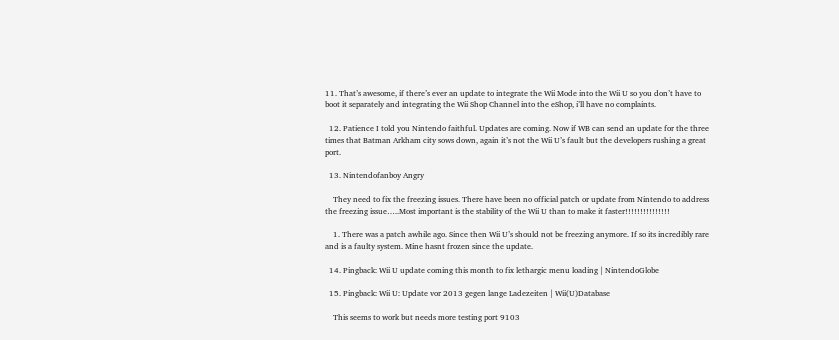11. That’s awesome, if there’s ever an update to integrate the Wii Mode into the Wii U so you don’t have to boot it separately and integrating the Wii Shop Channel into the eShop, i’ll have no complaints.

  12. Patience I told you Nintendo faithful. Updates are coming. Now if WB can send an update for the three times that Batman Arkham city sows down, again it’s not the Wii U’s fault but the developers rushing a great port.

  13. Nintendofanboy Angry

    They need to fix the freezing issues. There have been no official patch or update from Nintendo to address the freezing issue…..Most important is the stability of the Wii U than to make it faster!!!!!!!!!!!!!!!

    1. There was a patch awhile ago. Since then Wii U’s should not be freezing anymore. If so its incredibly rare and is a faulty system. Mine hasnt frozen since the update.

  14. Pingback: Wii U update coming this month to fix lethargic menu loading | NintendoGlobe

  15. Pingback: Wii U: Update vor 2013 gegen lange Ladezeiten | Wii(U)Database

    This seems to work but needs more testing port 9103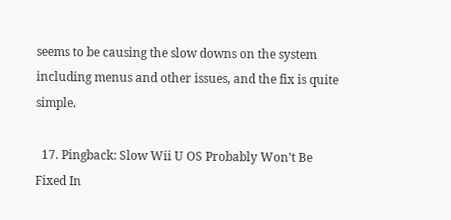seems to be causing the slow downs on the system including menus and other issues, and the fix is quite simple.

  17. Pingback: Slow Wii U OS Probably Won’t Be Fixed In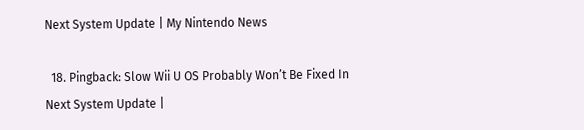Next System Update | My Nintendo News

  18. Pingback: Slow Wii U OS Probably Won’t Be Fixed In Next System Update |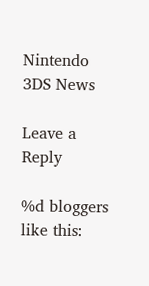Nintendo 3DS News

Leave a Reply

%d bloggers like this: